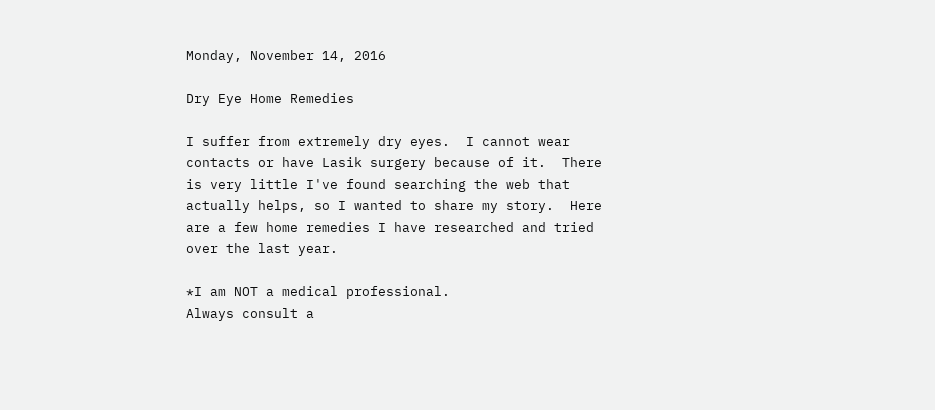Monday, November 14, 2016

Dry Eye Home Remedies

I suffer from extremely dry eyes.  I cannot wear contacts or have Lasik surgery because of it.  There is very little I've found searching the web that actually helps, so I wanted to share my story.  Here are a few home remedies I have researched and tried over the last year.

*I am NOT a medical professional.
Always consult a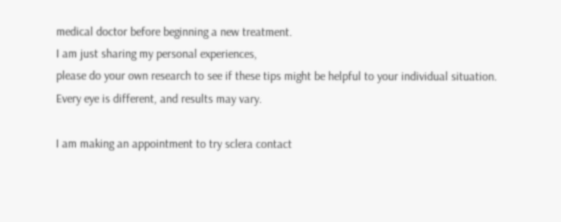medical doctor before beginning a new treatment.
I am just sharing my personal experiences,
please do your own research to see if these tips might be helpful to your individual situation.
Every eye is different, and results may vary.

I am making an appointment to try sclera contact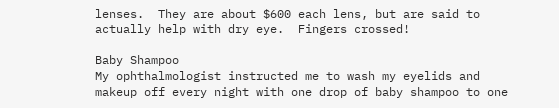lenses.  They are about $600 each lens, but are said to actually help with dry eye.  Fingers crossed!

Baby Shampoo
My ophthalmologist instructed me to wash my eyelids and makeup off every night with one drop of baby shampoo to one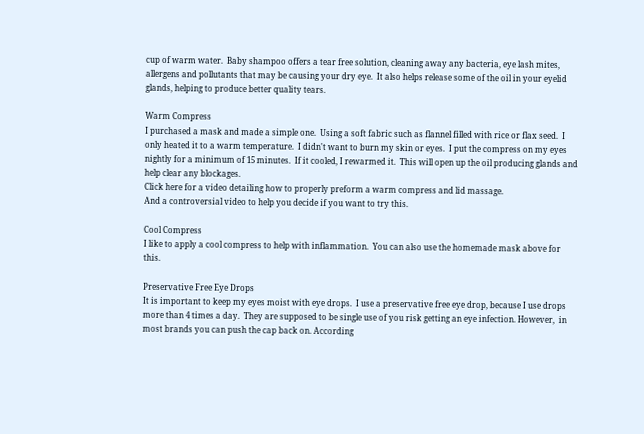cup of warm water.  Baby shampoo offers a tear free solution, cleaning away any bacteria, eye lash mites, allergens and pollutants that may be causing your dry eye.  It also helps release some of the oil in your eyelid glands, helping to produce better quality tears.

Warm Compress
I purchased a mask and made a simple one.  Using a soft fabric such as flannel filled with rice or flax seed.  I only heated it to a warm temperature.  I didn't want to burn my skin or eyes.  I put the compress on my eyes nightly for a minimum of 15 minutes.  If it cooled, I rewarmed it.  This will open up the oil producing glands and help clear any blockages.
Click here for a video detailing how to properly preform a warm compress and lid massage.
And a controversial video to help you decide if you want to try this.

Cool Compress
I like to apply a cool compress to help with inflammation.  You can also use the homemade mask above for this.

Preservative Free Eye Drops
It is important to keep my eyes moist with eye drops.  I use a preservative free eye drop, because I use drops more than 4 times a day.  They are supposed to be single use of you risk getting an eye infection. However,  in most brands you can push the cap back on. According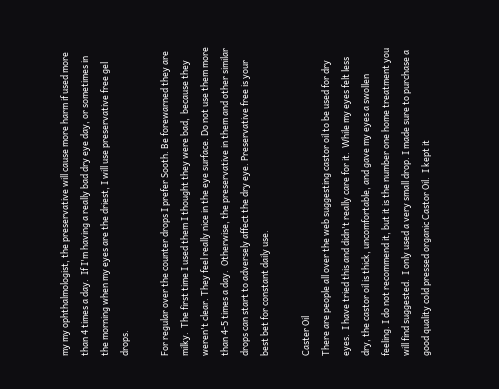my my ophthalmologist, the preservative will cause more harm if used more than 4 times a day.  If I'm having a really bad dry eye day, or sometimes in the morning when my eyes are the driest, I will use preservative free gel drops.

For regular over the counter drops I prefer Sooth. Be forewarned they are milky.  The first time I used them I thought they were bad,  because they weren't clear. They feel really nice in the eye surface. Do not use them more than 4-5 times a day.  Otherwise, the preservative in them and other similar drops can start to adversely affect the dry eye. Preservative free is your best bet for constant daily use.

Caster Oil
There are people all over the web suggesting castor oil to be used for dry eyes.  I have tried this and didn't really care for it.  While my eyes felt less dry, the castor oil is thick, uncomfortable, and gave my eyes a swollen feeling. I do not recommend it, but it is the number one home treatment you will find suggested.  I only used a very small drop. I made sure to purchase a good quality cold pressed organic Castor Oil.  I kept it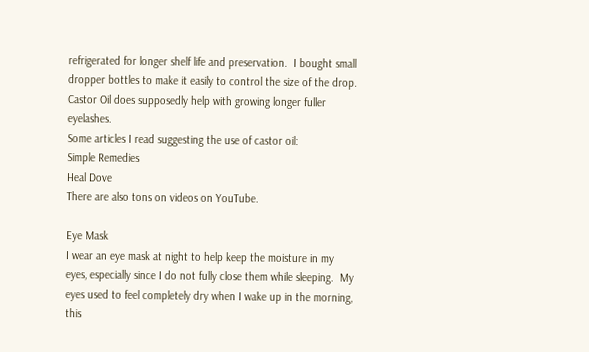refrigerated for longer shelf life and preservation.  I bought small dropper bottles to make it easily to control the size of the drop. Castor Oil does supposedly help with growing longer fuller eyelashes.
Some articles I read suggesting the use of castor oil:
Simple Remedies
Heal Dove
There are also tons on videos on YouTube.

Eye Mask
I wear an eye mask at night to help keep the moisture in my eyes, especially since I do not fully close them while sleeping.  My eyes used to feel completely dry when I wake up in the morning, this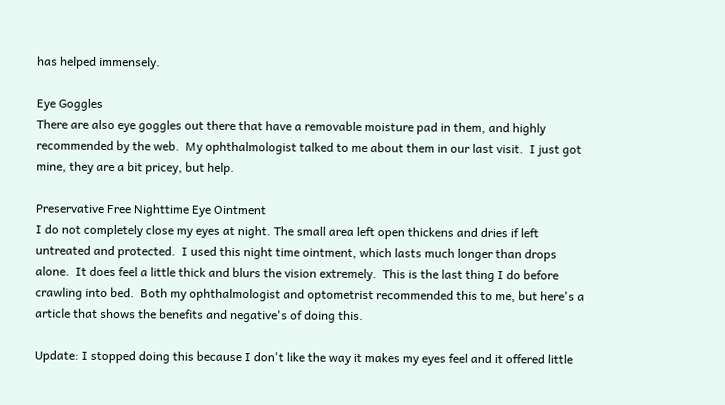has helped immensely.

Eye Goggles
There are also eye goggles out there that have a removable moisture pad in them, and highly recommended by the web.  My ophthalmologist talked to me about them in our last visit.  I just got mine, they are a bit pricey, but help.

Preservative Free Nighttime Eye Ointment
I do not completely close my eyes at night. The small area left open thickens and dries if left untreated and protected.  I used this night time ointment, which lasts much longer than drops alone.  It does feel a little thick and blurs the vision extremely.  This is the last thing I do before crawling into bed.  Both my ophthalmologist and optometrist recommended this to me, but here's a article that shows the benefits and negative's of doing this.

Update: I stopped doing this because I don't like the way it makes my eyes feel and it offered little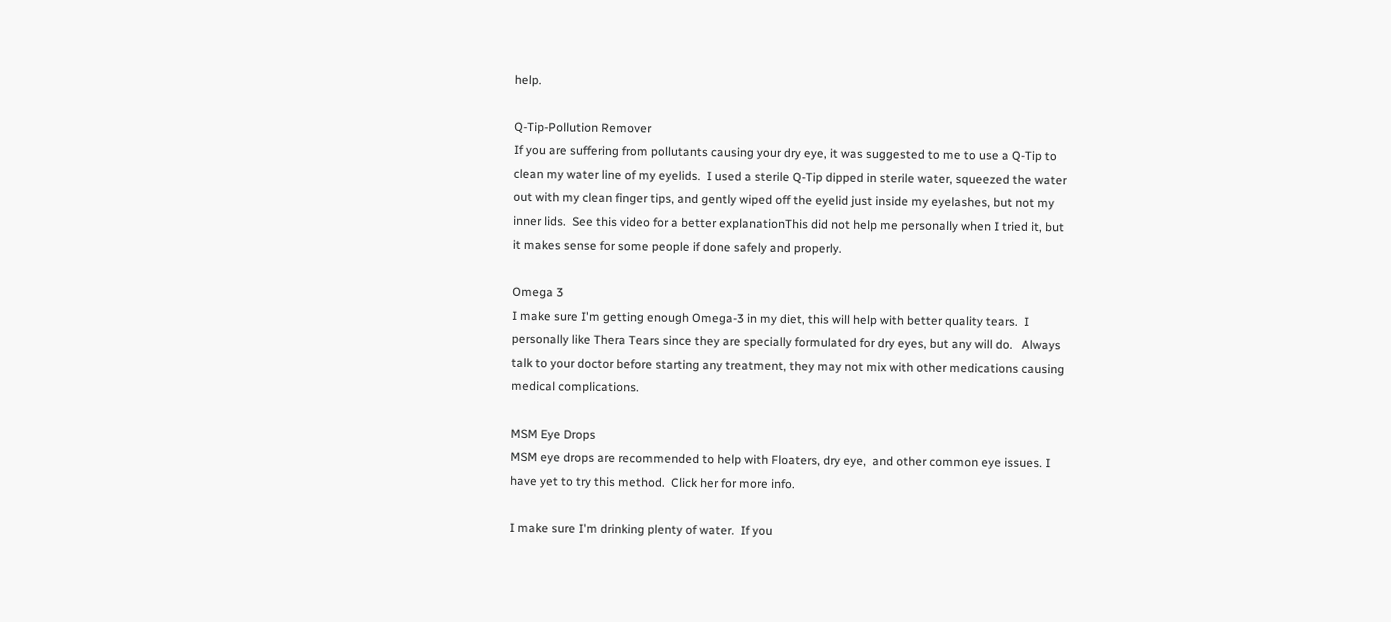help.

Q-Tip-Pollution Remover
If you are suffering from pollutants causing your dry eye, it was suggested to me to use a Q-Tip to clean my water line of my eyelids.  I used a sterile Q-Tip dipped in sterile water, squeezed the water out with my clean finger tips, and gently wiped off the eyelid just inside my eyelashes, but not my inner lids.  See this video for a better explanationThis did not help me personally when I tried it, but it makes sense for some people if done safely and properly.

Omega 3
I make sure I'm getting enough Omega-3 in my diet, this will help with better quality tears.  I personally like Thera Tears since they are specially formulated for dry eyes, but any will do.   Always talk to your doctor before starting any treatment, they may not mix with other medications causing medical complications.

MSM Eye Drops
MSM eye drops are recommended to help with Floaters, dry eye,  and other common eye issues. I have yet to try this method.  Click her for more info.

I make sure I'm drinking plenty of water.  If you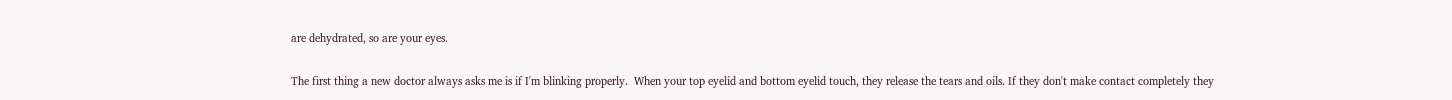are dehydrated, so are your eyes.

The first thing a new doctor always asks me is if I'm blinking properly.  When your top eyelid and bottom eyelid touch, they release the tears and oils. If they don't make contact completely they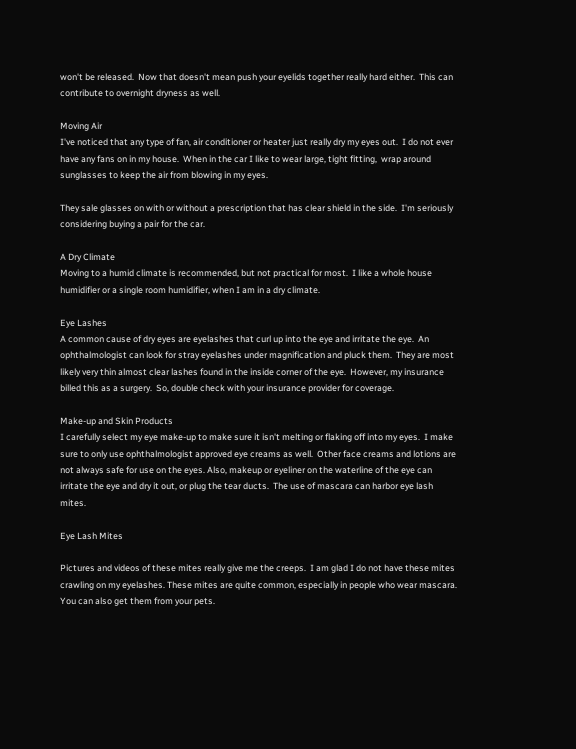won't be released.  Now that doesn't mean push your eyelids together really hard either.  This can contribute to overnight dryness as well.

Moving Air
I've noticed that any type of fan, air conditioner or heater just really dry my eyes out.  I do not ever have any fans on in my house.  When in the car I like to wear large, tight fitting,  wrap around sunglasses to keep the air from blowing in my eyes.

They sale glasses on with or without a prescription that has clear shield in the side.  I'm seriously considering buying a pair for the car.

A Dry Climate
Moving to a humid climate is recommended, but not practical for most.  I like a whole house humidifier or a single room humidifier, when I am in a dry climate.

Eye Lashes
A common cause of dry eyes are eyelashes that curl up into the eye and irritate the eye.  An ophthalmologist can look for stray eyelashes under magnification and pluck them.  They are most likely very thin almost clear lashes found in the inside corner of the eye.  However, my insurance billed this as a surgery.  So, double check with your insurance provider for coverage.

Make-up and Skin Products
I carefully select my eye make-up to make sure it isn't melting or flaking off into my eyes.  I make sure to only use ophthalmologist approved eye creams as well.  Other face creams and lotions are not always safe for use on the eyes. Also, makeup or eyeliner on the waterline of the eye can irritate the eye and dry it out, or plug the tear ducts.  The use of mascara can harbor eye lash mites.

Eye Lash Mites

Pictures and videos of these mites really give me the creeps.  I am glad I do not have these mites crawling on my eyelashes. These mites are quite common, especially in people who wear mascara.  You can also get them from your pets.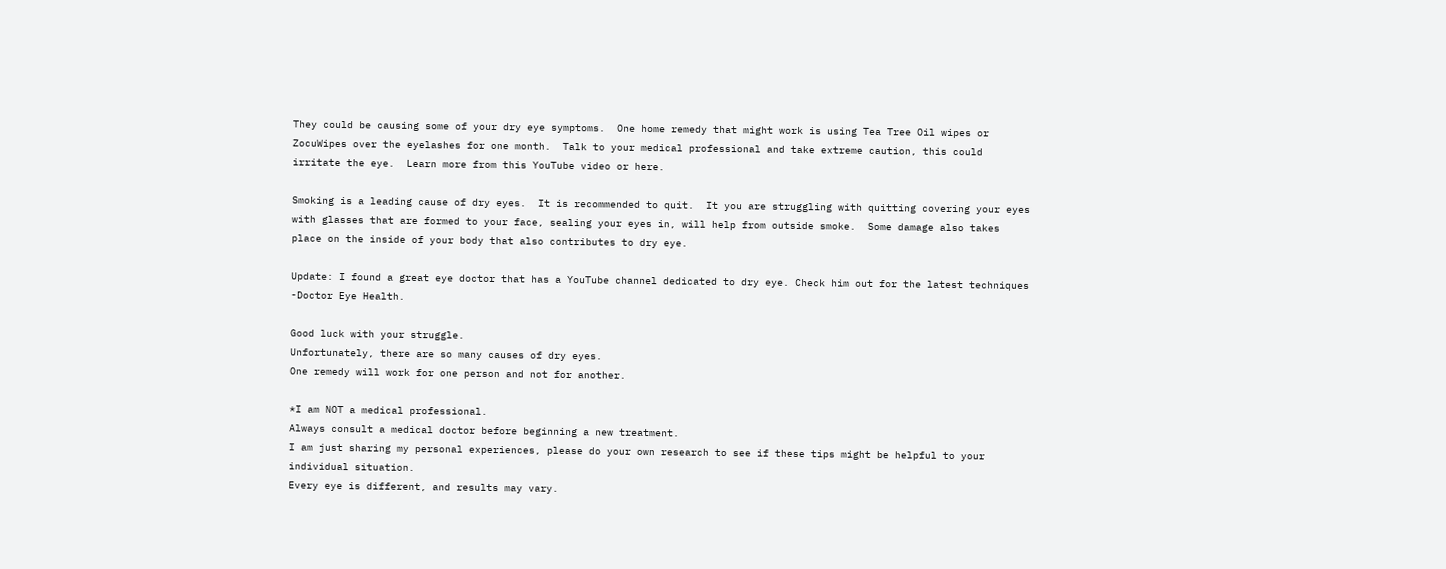They could be causing some of your dry eye symptoms.  One home remedy that might work is using Tea Tree Oil wipes or ZocuWipes over the eyelashes for one month.  Talk to your medical professional and take extreme caution, this could irritate the eye.  Learn more from this YouTube video or here.

Smoking is a leading cause of dry eyes.  It is recommended to quit.  It you are struggling with quitting covering your eyes with glasses that are formed to your face, sealing your eyes in, will help from outside smoke.  Some damage also takes place on the inside of your body that also contributes to dry eye.

Update: I found a great eye doctor that has a YouTube channel dedicated to dry eye. Check him out for the latest techniques -Doctor Eye Health.

Good luck with your struggle.
Unfortunately, there are so many causes of dry eyes.
One remedy will work for one person and not for another.

*I am NOT a medical professional.
Always consult a medical doctor before beginning a new treatment.
I am just sharing my personal experiences, please do your own research to see if these tips might be helpful to your individual situation.
Every eye is different, and results may vary.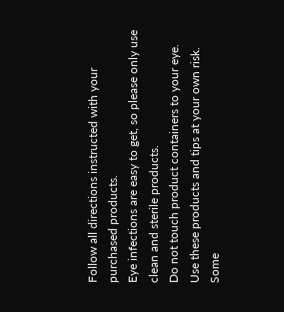Follow all directions instructed with your purchased products.
Eye infections are easy to get, so please only use clean and sterile products.
Do not touch product containers to your eye.
Use these products and tips at your own risk.
Some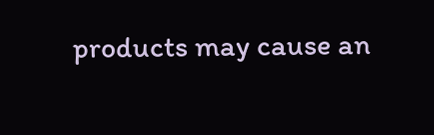products may cause an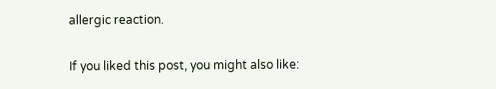allergic reaction.

If you liked this post, you might also like: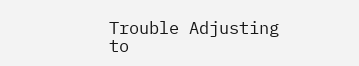Trouble Adjusting to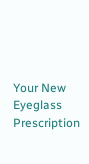Your New Eyeglass Prescription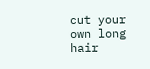cut your own long hair